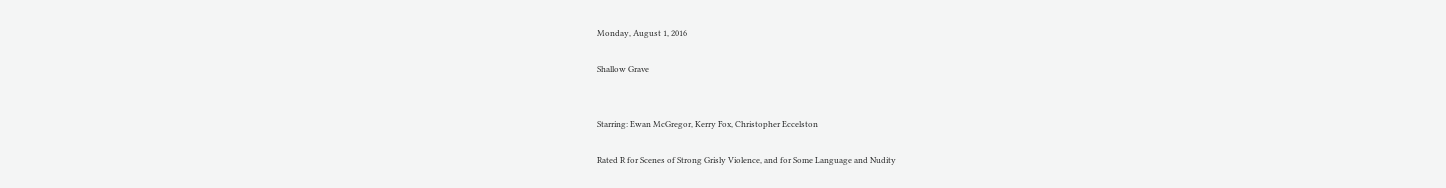Monday, August 1, 2016

Shallow Grave


Starring: Ewan McGregor, Kerry Fox, Christopher Eccelston

Rated R for Scenes of Strong Grisly Violence, and for Some Language and Nudity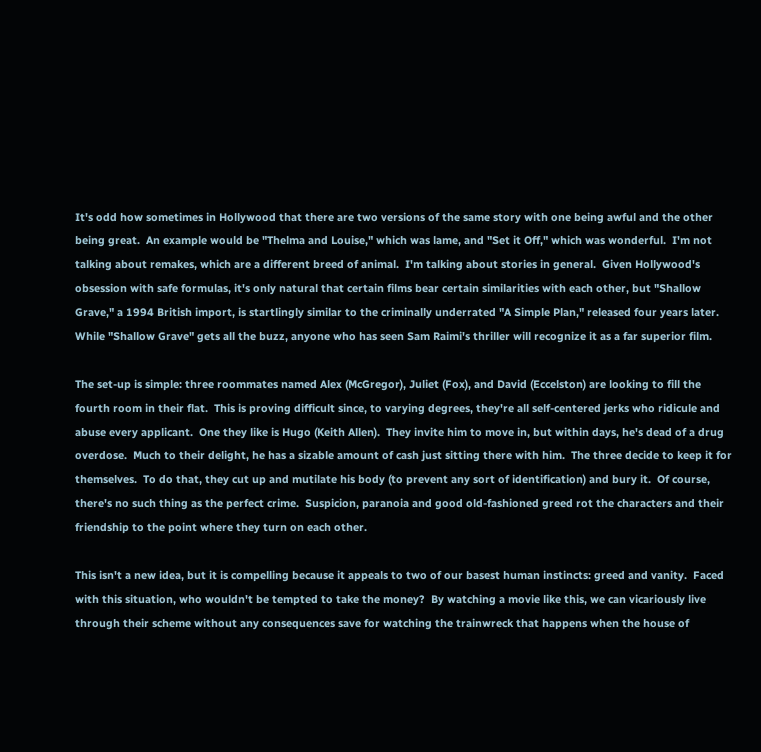It's odd how sometimes in Hollywood that there are two versions of the same story with one being awful and the other being great.  An example would be "Thelma and Louise," which was lame, and "Set it Off," which was wonderful.  I'm not talking about remakes, which are a different breed of animal.  I'm talking about stories in general.  Given Hollywood's obsession with safe formulas, it's only natural that certain films bear certain similarities with each other, but "Shallow Grave," a 1994 British import, is startlingly similar to the criminally underrated "A Simple Plan," released four years later.  While "Shallow Grave" gets all the buzz, anyone who has seen Sam Raimi's thriller will recognize it as a far superior film.

The set-up is simple: three roommates named Alex (McGregor), Juliet (Fox), and David (Eccelston) are looking to fill the fourth room in their flat.  This is proving difficult since, to varying degrees, they're all self-centered jerks who ridicule and abuse every applicant.  One they like is Hugo (Keith Allen).  They invite him to move in, but within days, he's dead of a drug overdose.  Much to their delight, he has a sizable amount of cash just sitting there with him.  The three decide to keep it for themselves.  To do that, they cut up and mutilate his body (to prevent any sort of identification) and bury it.  Of course, there's no such thing as the perfect crime.  Suspicion, paranoia and good old-fashioned greed rot the characters and their friendship to the point where they turn on each other.

This isn't a new idea, but it is compelling because it appeals to two of our basest human instincts: greed and vanity.  Faced with this situation, who wouldn't be tempted to take the money?  By watching a movie like this, we can vicariously live through their scheme without any consequences save for watching the trainwreck that happens when the house of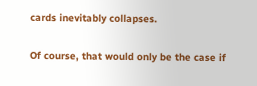cards inevitably collapses.

Of course, that would only be the case if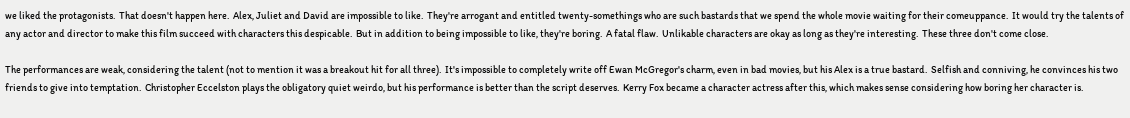we liked the protagonists.  That doesn't happen here.  Alex, Juliet and David are impossible to like.  They're arrogant and entitled twenty-somethings who are such bastards that we spend the whole movie waiting for their comeuppance.  It would try the talents of any actor and director to make this film succeed with characters this despicable.  But in addition to being impossible to like, they're boring.  A fatal flaw.  Unlikable characters are okay as long as they're interesting.  These three don't come close.

The performances are weak, considering the talent (not to mention it was a breakout hit for all three).  It's impossible to completely write off Ewan McGregor's charm, even in bad movies, but his Alex is a true bastard.  Selfish and conniving, he convinces his two friends to give into temptation.  Christopher Eccelston plays the obligatory quiet weirdo, but his performance is better than the script deserves.  Kerry Fox became a character actress after this, which makes sense considering how boring her character is.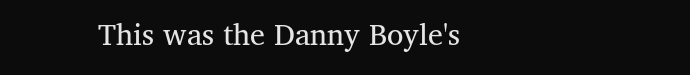This was the Danny Boyle's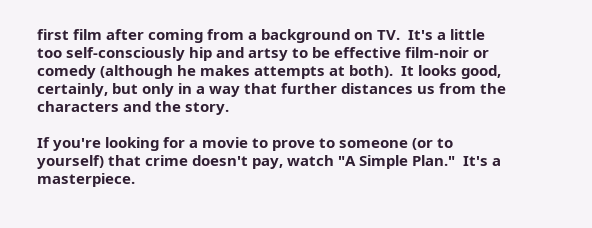first film after coming from a background on TV.  It's a little too self-consciously hip and artsy to be effective film-noir or comedy (although he makes attempts at both).  It looks good, certainly, but only in a way that further distances us from the characters and the story.

If you're looking for a movie to prove to someone (or to yourself) that crime doesn't pay, watch "A Simple Plan."  It's a masterpiece.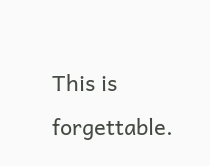This is forgettable.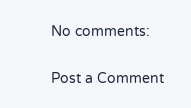No comments:

Post a Comment